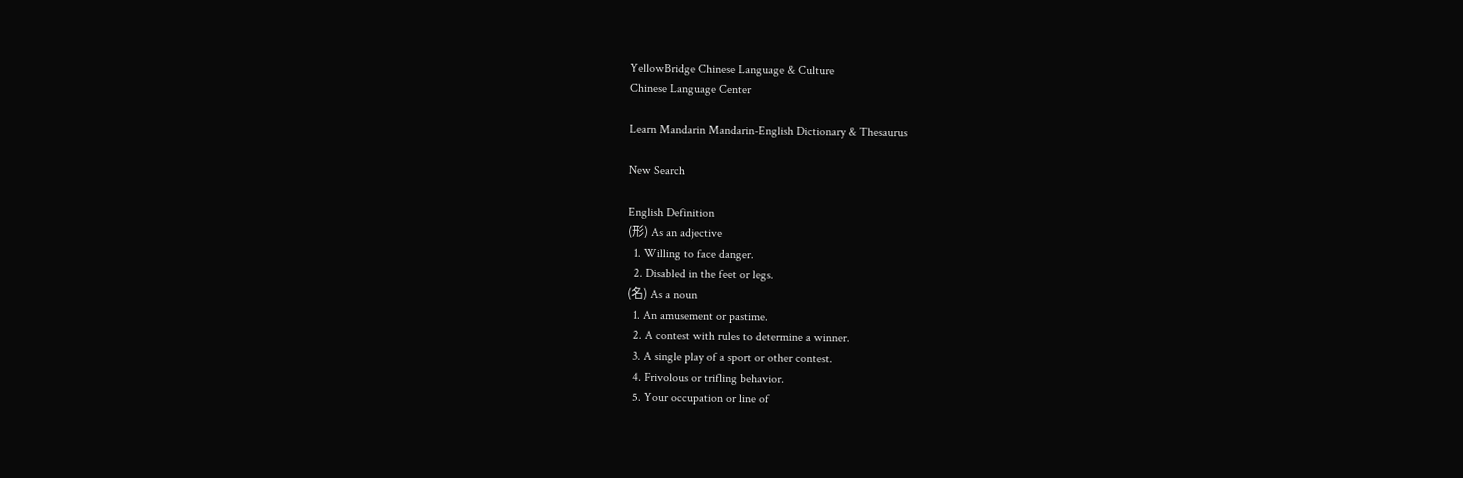YellowBridge Chinese Language & Culture
Chinese Language Center

Learn Mandarin Mandarin-English Dictionary & Thesaurus

New Search

English Definition
(形) As an adjective
  1. Willing to face danger.
  2. Disabled in the feet or legs.
(名) As a noun
  1. An amusement or pastime.
  2. A contest with rules to determine a winner.
  3. A single play of a sport or other contest.
  4. Frivolous or trifling behavior.
  5. Your occupation or line of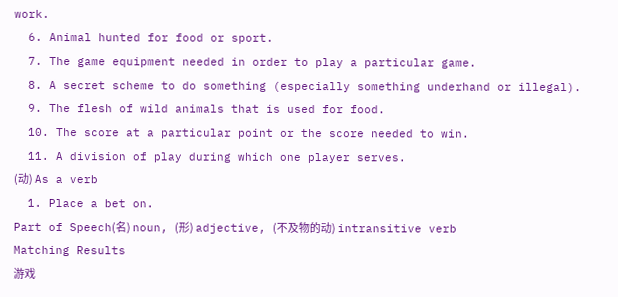work.
  6. Animal hunted for food or sport.
  7. The game equipment needed in order to play a particular game.
  8. A secret scheme to do something (especially something underhand or illegal).
  9. The flesh of wild animals that is used for food.
  10. The score at a particular point or the score needed to win.
  11. A division of play during which one player serves.
(动) As a verb
  1. Place a bet on.
Part of Speech(名) noun, (形) adjective, (不及物的动) intransitive verb
Matching Results
游戏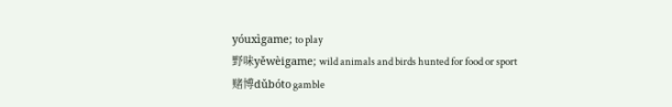yóuxìgame; to play
野味yěwèigame; wild animals and birds hunted for food or sport
赌博dǔbóto gamble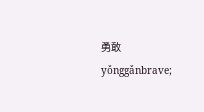勇敢yǒnggǎnbrave;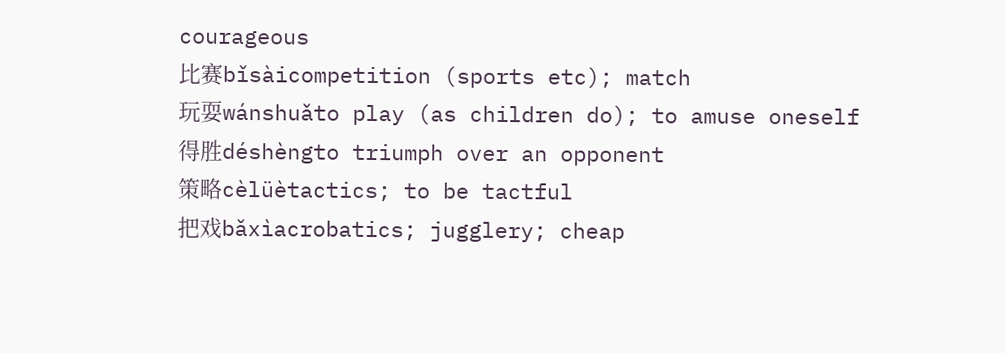courageous
比赛bǐsàicompetition (sports etc); match
玩耍wánshuǎto play (as children do); to amuse oneself
得胜déshèngto triumph over an opponent
策略cèlüètactics; to be tactful
把戏bǎxìacrobatics; jugglery; cheap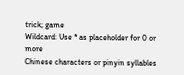trick; game
Wildcard: Use * as placeholder for 0 or more
Chinese characters or pinyin syllables